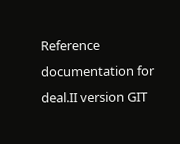Reference documentation for deal.II version GIT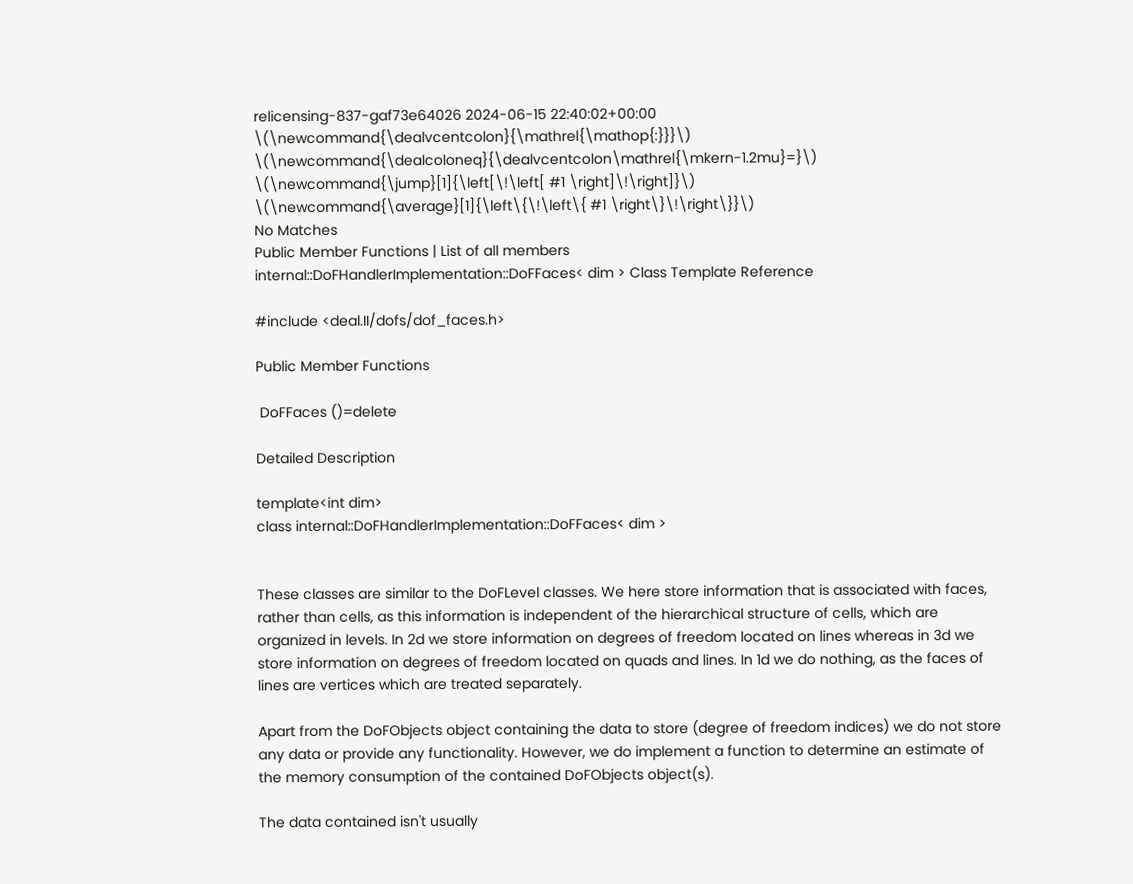relicensing-837-gaf73e64026 2024-06-15 22:40:02+00:00
\(\newcommand{\dealvcentcolon}{\mathrel{\mathop{:}}}\) \(\newcommand{\dealcoloneq}{\dealvcentcolon\mathrel{\mkern-1.2mu}=}\) \(\newcommand{\jump}[1]{\left[\!\left[ #1 \right]\!\right]}\) \(\newcommand{\average}[1]{\left\{\!\left\{ #1 \right\}\!\right\}}\)
No Matches
Public Member Functions | List of all members
internal::DoFHandlerImplementation::DoFFaces< dim > Class Template Reference

#include <deal.II/dofs/dof_faces.h>

Public Member Functions

 DoFFaces ()=delete

Detailed Description

template<int dim>
class internal::DoFHandlerImplementation::DoFFaces< dim >


These classes are similar to the DoFLevel classes. We here store information that is associated with faces, rather than cells, as this information is independent of the hierarchical structure of cells, which are organized in levels. In 2d we store information on degrees of freedom located on lines whereas in 3d we store information on degrees of freedom located on quads and lines. In 1d we do nothing, as the faces of lines are vertices which are treated separately.

Apart from the DoFObjects object containing the data to store (degree of freedom indices) we do not store any data or provide any functionality. However, we do implement a function to determine an estimate of the memory consumption of the contained DoFObjects object(s).

The data contained isn't usually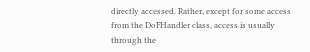directly accessed. Rather, except for some access from the DoFHandler class, access is usually through the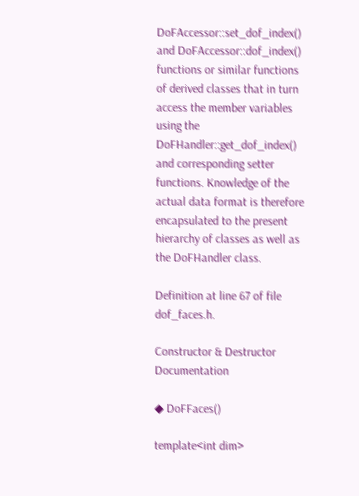DoFAccessor::set_dof_index() and DoFAccessor::dof_index() functions or similar functions of derived classes that in turn access the member variables using the DoFHandler::get_dof_index() and corresponding setter functions. Knowledge of the actual data format is therefore encapsulated to the present hierarchy of classes as well as the DoFHandler class.

Definition at line 67 of file dof_faces.h.

Constructor & Destructor Documentation

◆ DoFFaces()

template<int dim>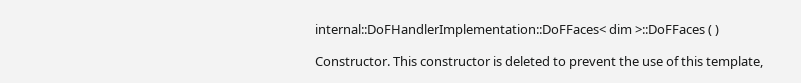internal::DoFHandlerImplementation::DoFFaces< dim >::DoFFaces ( )

Constructor. This constructor is deleted to prevent the use of this template,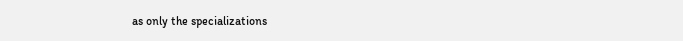as only the specializations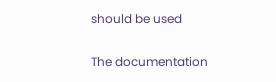should be used

The documentation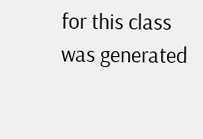for this class was generated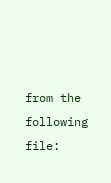from the following file: